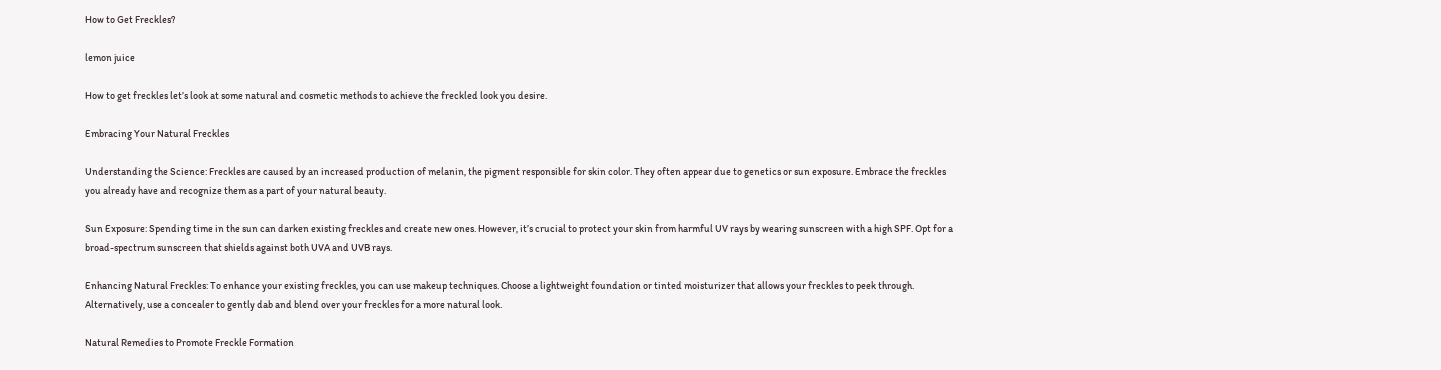How to Get Freckles?

lemon juice

How to get freckles let’s look at some natural and cosmetic methods to achieve the freckled look you desire.

Embracing Your Natural Freckles

Understanding the Science: Freckles are caused by an increased production of melanin, the pigment responsible for skin color. They often appear due to genetics or sun exposure. Embrace the freckles you already have and recognize them as a part of your natural beauty.

Sun Exposure: Spending time in the sun can darken existing freckles and create new ones. However, it’s crucial to protect your skin from harmful UV rays by wearing sunscreen with a high SPF. Opt for a broad-spectrum sunscreen that shields against both UVA and UVB rays.

Enhancing Natural Freckles: To enhance your existing freckles, you can use makeup techniques. Choose a lightweight foundation or tinted moisturizer that allows your freckles to peek through. Alternatively, use a concealer to gently dab and blend over your freckles for a more natural look.

Natural Remedies to Promote Freckle Formation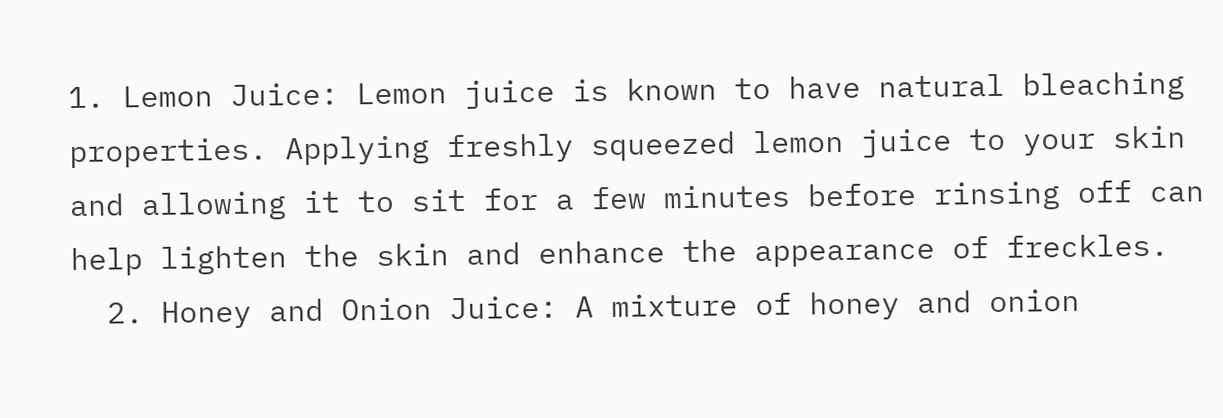1. Lemon Juice: Lemon juice is known to have natural bleaching properties. Applying freshly squeezed lemon juice to your skin and allowing it to sit for a few minutes before rinsing off can help lighten the skin and enhance the appearance of freckles.
  2. Honey and Onion Juice: A mixture of honey and onion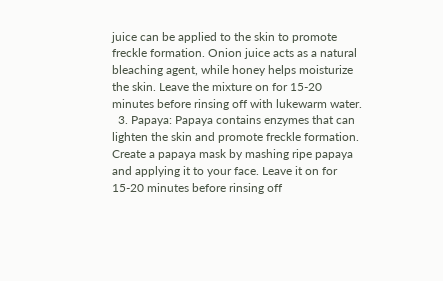juice can be applied to the skin to promote freckle formation. Onion juice acts as a natural bleaching agent, while honey helps moisturize the skin. Leave the mixture on for 15-20 minutes before rinsing off with lukewarm water.
  3. Papaya: Papaya contains enzymes that can lighten the skin and promote freckle formation. Create a papaya mask by mashing ripe papaya and applying it to your face. Leave it on for 15-20 minutes before rinsing off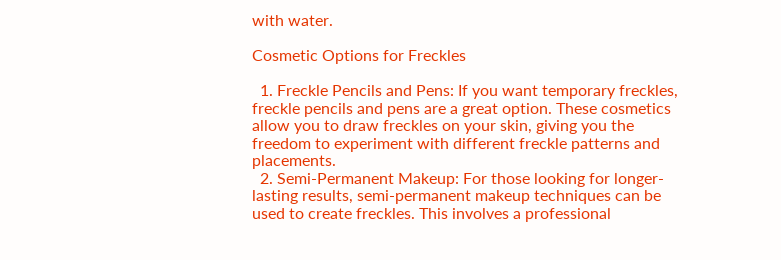with water.

Cosmetic Options for Freckles

  1. Freckle Pencils and Pens: If you want temporary freckles, freckle pencils and pens are a great option. These cosmetics allow you to draw freckles on your skin, giving you the freedom to experiment with different freckle patterns and placements.
  2. Semi-Permanent Makeup: For those looking for longer-lasting results, semi-permanent makeup techniques can be used to create freckles. This involves a professional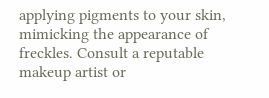applying pigments to your skin, mimicking the appearance of freckles. Consult a reputable makeup artist or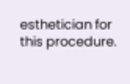esthetician for this procedure.